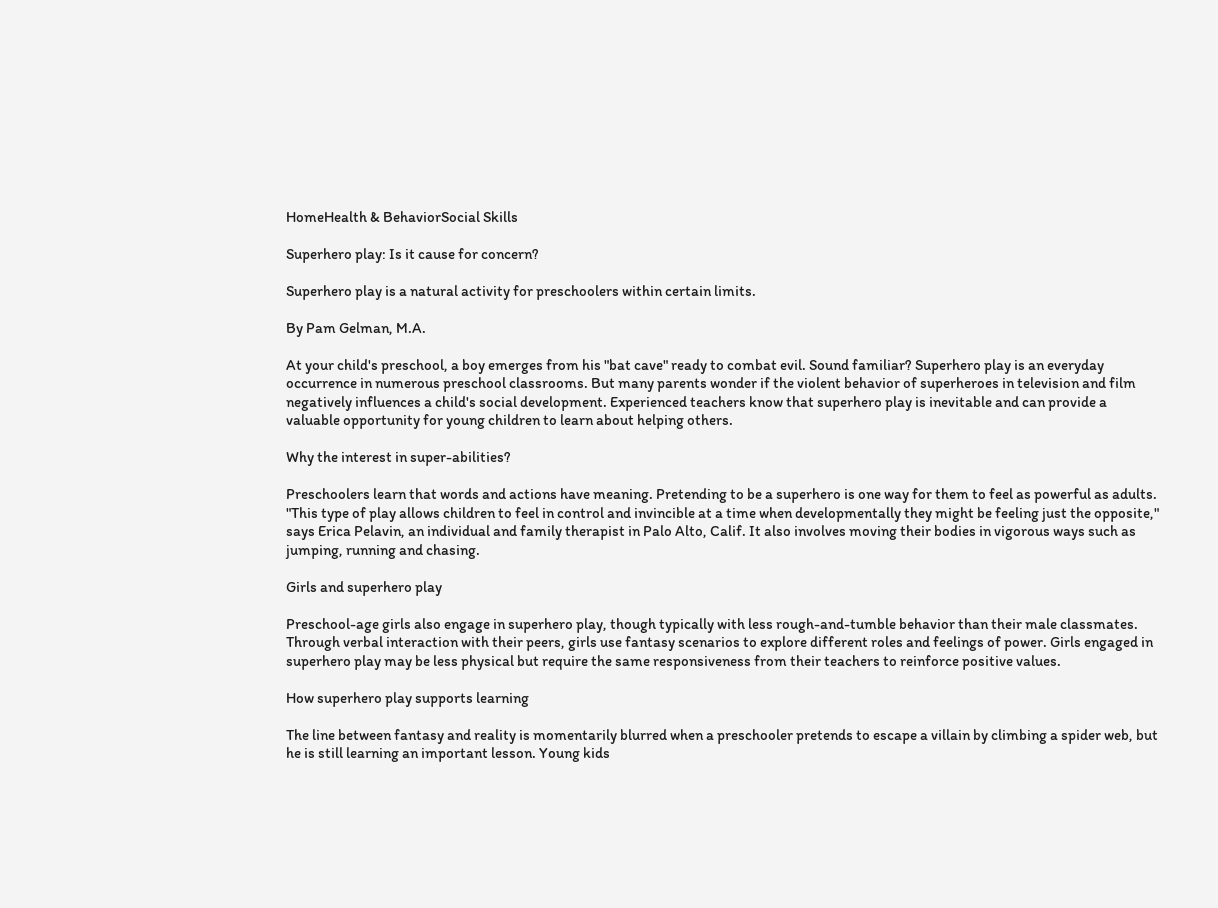HomeHealth & BehaviorSocial Skills

Superhero play: Is it cause for concern?

Superhero play is a natural activity for preschoolers within certain limits.

By Pam Gelman, M.A.

At your child's preschool, a boy emerges from his "bat cave" ready to combat evil. Sound familiar? Superhero play is an everyday occurrence in numerous preschool classrooms. But many parents wonder if the violent behavior of superheroes in television and film negatively influences a child's social development. Experienced teachers know that superhero play is inevitable and can provide a valuable opportunity for young children to learn about helping others.

Why the interest in super-abilities?

Preschoolers learn that words and actions have meaning. Pretending to be a superhero is one way for them to feel as powerful as adults. "This type of play allows children to feel in control and invincible at a time when developmentally they might be feeling just the opposite," says Erica Pelavin, an individual and family therapist in Palo Alto, Calif. It also involves moving their bodies in vigorous ways such as jumping, running and chasing.

Girls and superhero play

Preschool-age girls also engage in superhero play, though typically with less rough-and-tumble behavior than their male classmates. Through verbal interaction with their peers, girls use fantasy scenarios to explore different roles and feelings of power. Girls engaged in superhero play may be less physical but require the same responsiveness from their teachers to reinforce positive values.

How superhero play supports learning

The line between fantasy and reality is momentarily blurred when a preschooler pretends to escape a villain by climbing a spider web, but he is still learning an important lesson. Young kids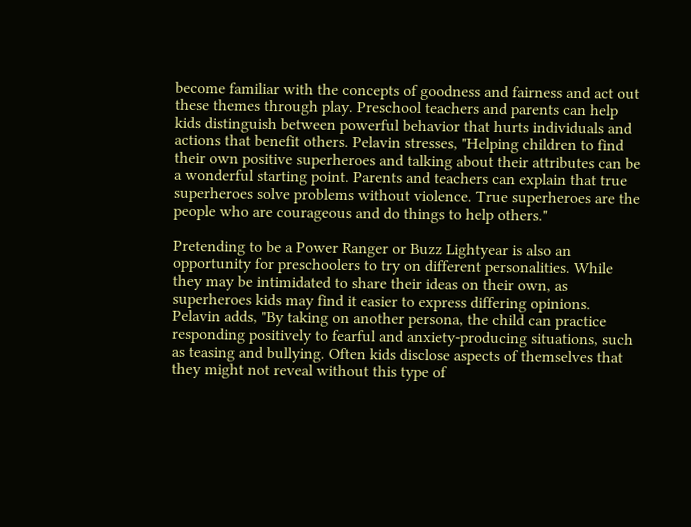become familiar with the concepts of goodness and fairness and act out these themes through play. Preschool teachers and parents can help kids distinguish between powerful behavior that hurts individuals and actions that benefit others. Pelavin stresses, "Helping children to find their own positive superheroes and talking about their attributes can be a wonderful starting point. Parents and teachers can explain that true superheroes solve problems without violence. True superheroes are the people who are courageous and do things to help others."

Pretending to be a Power Ranger or Buzz Lightyear is also an opportunity for preschoolers to try on different personalities. While they may be intimidated to share their ideas on their own, as superheroes kids may find it easier to express differing opinions. Pelavin adds, "By taking on another persona, the child can practice responding positively to fearful and anxiety-producing situations, such as teasing and bullying. Often kids disclose aspects of themselves that they might not reveal without this type of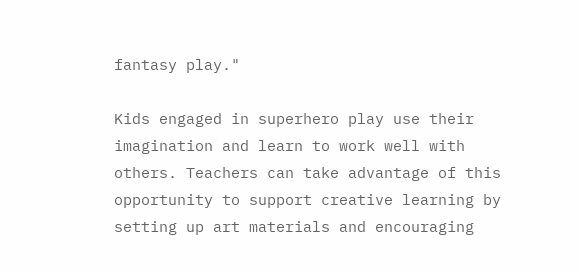fantasy play."

Kids engaged in superhero play use their imagination and learn to work well with others. Teachers can take advantage of this opportunity to support creative learning by setting up art materials and encouraging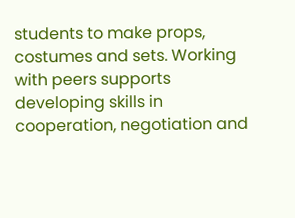students to make props, costumes and sets. Working with peers supports developing skills in cooperation, negotiation and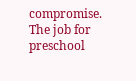compromise. The job for preschool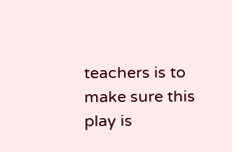teachers is to make sure this play is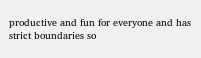productive and fun for everyone and has strict boundaries so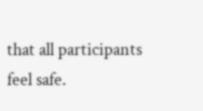that all participants feel safe.